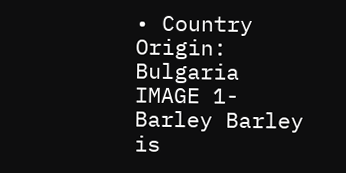• Country Origin: Bulgaria
IMAGE 1- Barley Barley is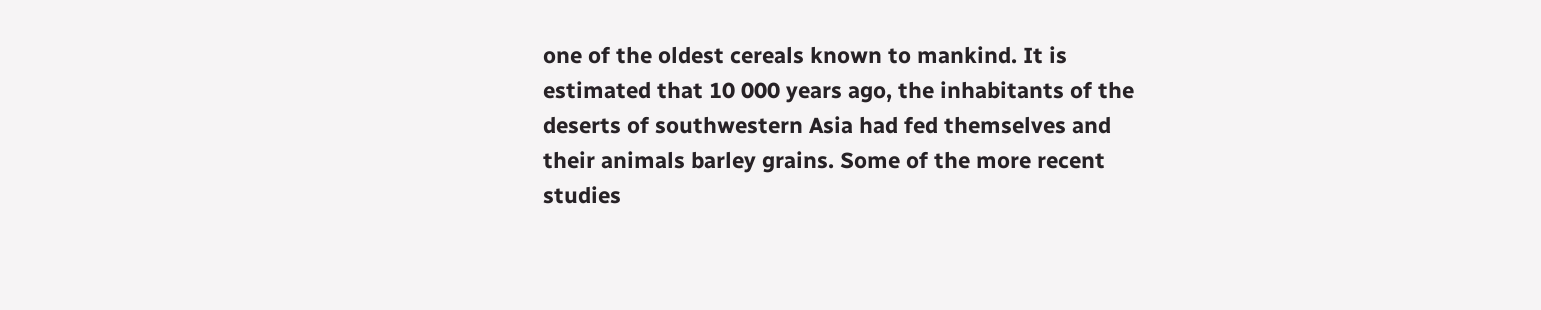one of the oldest cereals known to mankind. It is estimated that 10 000 years ago, the inhabitants of the deserts of southwestern Asia had fed themselves and their animals barley grains. Some of the more recent studies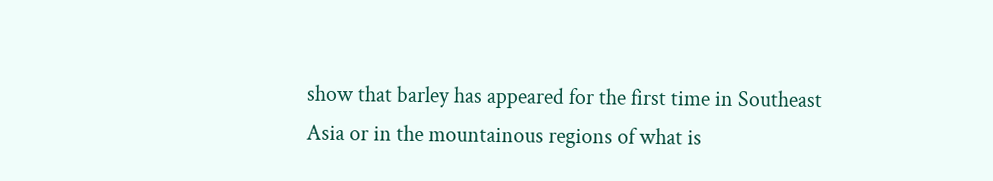show that barley has appeared for the first time in Southeast Asia or in the mountainous regions of what is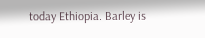today Ethiopia. Barley is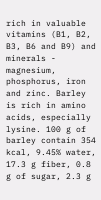rich in valuable vitamins (B1, B2, B3, B6 and B9) and minerals - magnesium, phosphorus, iron and zinc. Barley is rich in amino acids, especially lysine. 100 g of barley contain 354 kcal, 9.45% water, 17.3 g fiber, 0.8 g of sugar, 2.3 g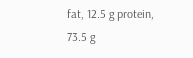fat, 12.5 g protein, 73.5 g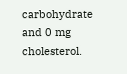carbohydrate and 0 mg cholesterol.